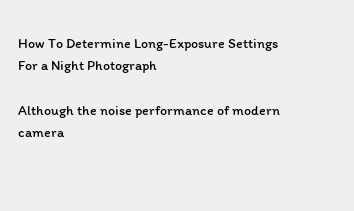How To Determine Long-Exposure Settings For a Night Photograph

Although the noise performance of modern camera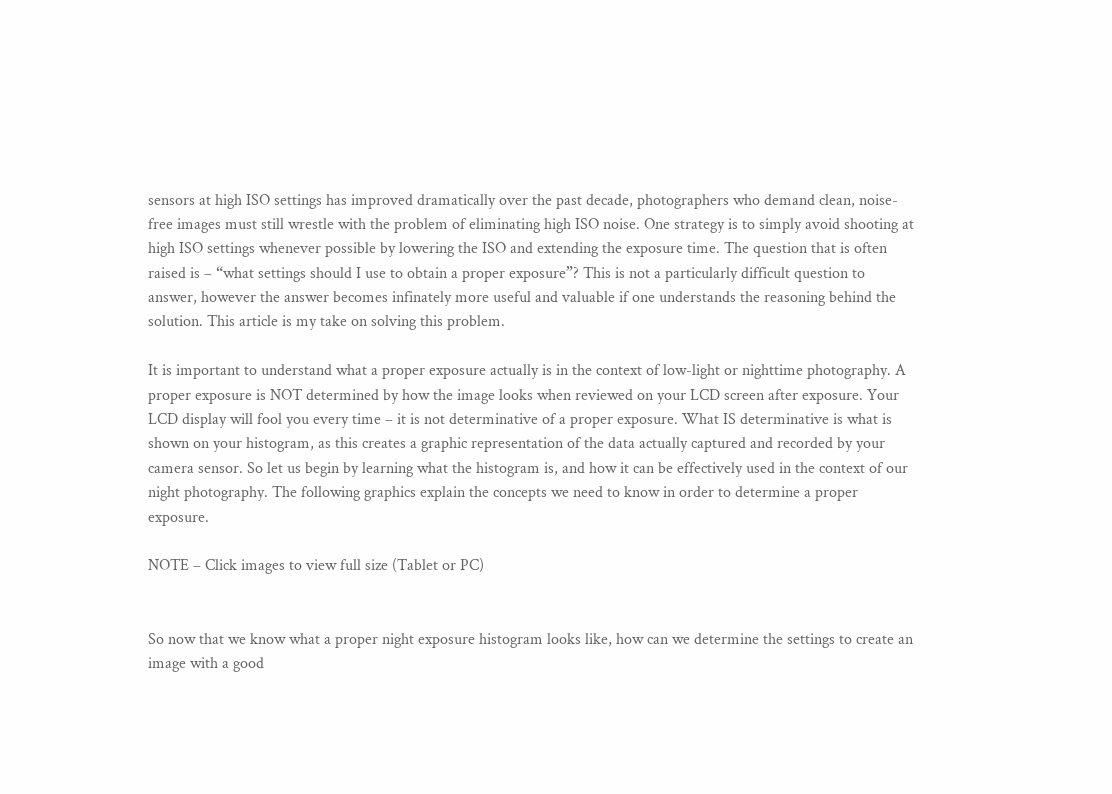sensors at high ISO settings has improved dramatically over the past decade, photographers who demand clean, noise-free images must still wrestle with the problem of eliminating high ISO noise. One strategy is to simply avoid shooting at high ISO settings whenever possible by lowering the ISO and extending the exposure time. The question that is often raised is – “what settings should I use to obtain a proper exposure”? This is not a particularly difficult question to answer, however the answer becomes infinately more useful and valuable if one understands the reasoning behind the solution. This article is my take on solving this problem.

It is important to understand what a proper exposure actually is in the context of low-light or nighttime photography. A proper exposure is NOT determined by how the image looks when reviewed on your LCD screen after exposure. Your LCD display will fool you every time – it is not determinative of a proper exposure. What IS determinative is what is shown on your histogram, as this creates a graphic representation of the data actually captured and recorded by your camera sensor. So let us begin by learning what the histogram is, and how it can be effectively used in the context of our night photography. The following graphics explain the concepts we need to know in order to determine a proper exposure.

NOTE – Click images to view full size (Tablet or PC)


So now that we know what a proper night exposure histogram looks like, how can we determine the settings to create an image with a good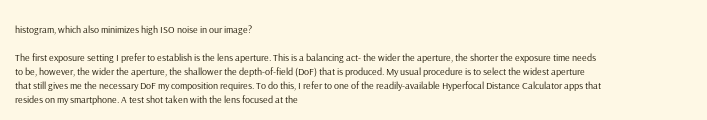histogram, which also minimizes high ISO noise in our image?

The first exposure setting I prefer to establish is the lens aperture. This is a balancing act- the wider the aperture, the shorter the exposure time needs to be, however, the wider the aperture, the shallower the depth-of-field (DoF) that is produced. My usual procedure is to select the widest aperture that still gives me the necessary DoF my composition requires. To do this, I refer to one of the readily-available Hyperfocal Distance Calculator apps that resides on my smartphone. A test shot taken with the lens focused at the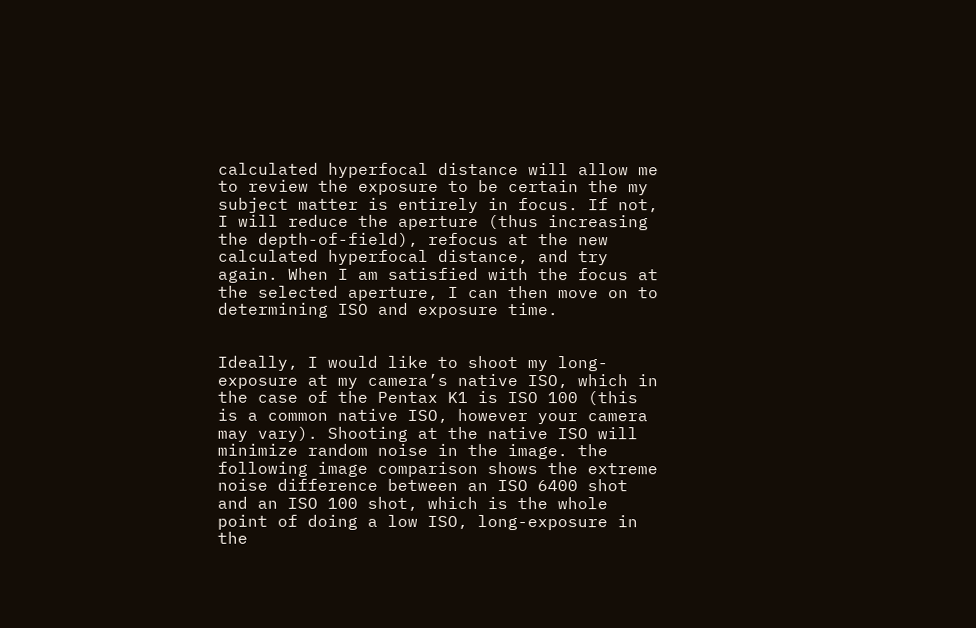calculated hyperfocal distance will allow me to review the exposure to be certain the my subject matter is entirely in focus. If not, I will reduce the aperture (thus increasing the depth-of-field), refocus at the new calculated hyperfocal distance, and try again. When I am satisfied with the focus at the selected aperture, I can then move on to determining ISO and exposure time.


Ideally, I would like to shoot my long-exposure at my camera’s native ISO, which in the case of the Pentax K1 is ISO 100 (this is a common native ISO, however your camera may vary). Shooting at the native ISO will minimize random noise in the image. the following image comparison shows the extreme noise difference between an ISO 6400 shot and an ISO 100 shot, which is the whole point of doing a low ISO, long-exposure in the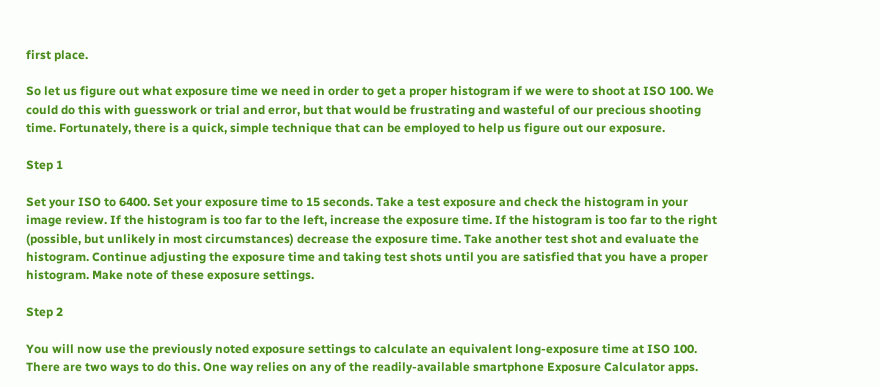first place.

So let us figure out what exposure time we need in order to get a proper histogram if we were to shoot at ISO 100. We could do this with guesswork or trial and error, but that would be frustrating and wasteful of our precious shooting time. Fortunately, there is a quick, simple technique that can be employed to help us figure out our exposure.

Step 1

Set your ISO to 6400. Set your exposure time to 15 seconds. Take a test exposure and check the histogram in your image review. If the histogram is too far to the left, increase the exposure time. If the histogram is too far to the right (possible, but unlikely in most circumstances) decrease the exposure time. Take another test shot and evaluate the histogram. Continue adjusting the exposure time and taking test shots until you are satisfied that you have a proper histogram. Make note of these exposure settings.

Step 2

You will now use the previously noted exposure settings to calculate an equivalent long-exposure time at ISO 100. There are two ways to do this. One way relies on any of the readily-available smartphone Exposure Calculator apps.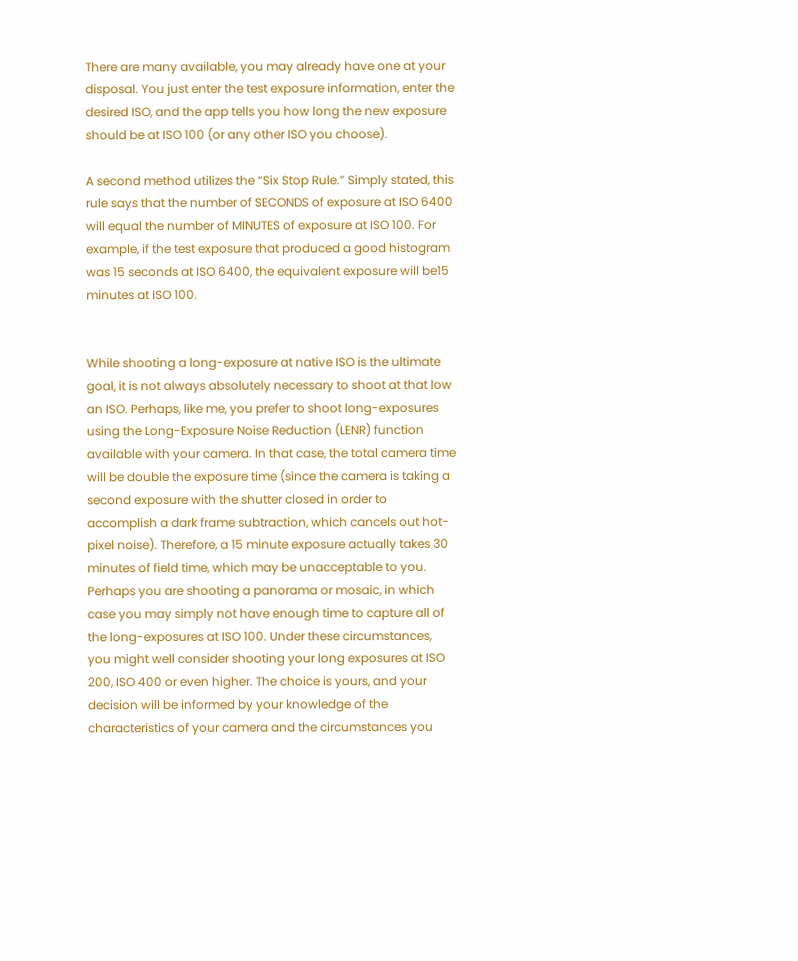There are many available, you may already have one at your disposal. You just enter the test exposure information, enter the desired ISO, and the app tells you how long the new exposure should be at ISO 100 (or any other ISO you choose).

A second method utilizes the “Six Stop Rule.” Simply stated, this rule says that the number of SECONDS of exposure at ISO 6400 will equal the number of MINUTES of exposure at ISO 100. For example, if the test exposure that produced a good histogram was 15 seconds at ISO 6400, the equivalent exposure will be15 minutes at ISO 100.


While shooting a long-exposure at native ISO is the ultimate goal, it is not always absolutely necessary to shoot at that low an ISO. Perhaps, like me, you prefer to shoot long-exposures using the Long-Exposure Noise Reduction (LENR) function available with your camera. In that case, the total camera time will be double the exposure time (since the camera is taking a second exposure with the shutter closed in order to accomplish a dark frame subtraction, which cancels out hot-pixel noise). Therefore, a 15 minute exposure actually takes 30 minutes of field time, which may be unacceptable to you. Perhaps you are shooting a panorama or mosaic, in which case you may simply not have enough time to capture all of the long-exposures at ISO 100. Under these circumstances, you might well consider shooting your long exposures at ISO 200, ISO 400 or even higher. The choice is yours, and your decision will be informed by your knowledge of the characteristics of your camera and the circumstances you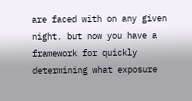are faced with on any given night. but now you have a framework for quickly determining what exposure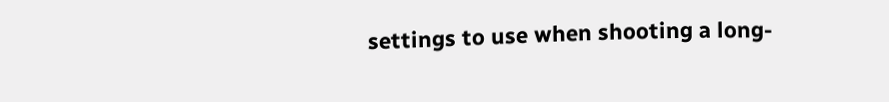settings to use when shooting a long-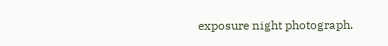exposure night photograph.